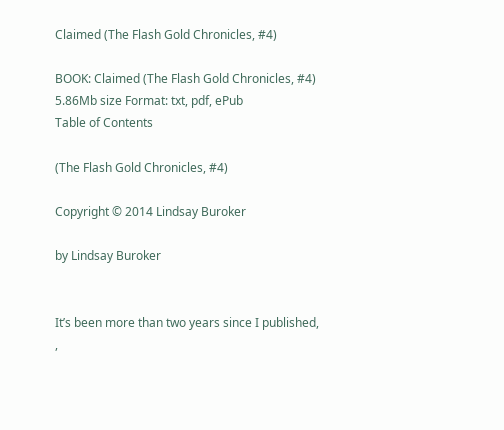Claimed (The Flash Gold Chronicles, #4)

BOOK: Claimed (The Flash Gold Chronicles, #4)
5.86Mb size Format: txt, pdf, ePub
Table of Contents

(The Flash Gold Chronicles, #4)

Copyright © 2014 Lindsay Buroker

by Lindsay Buroker


It’s been more than two years since I published,
,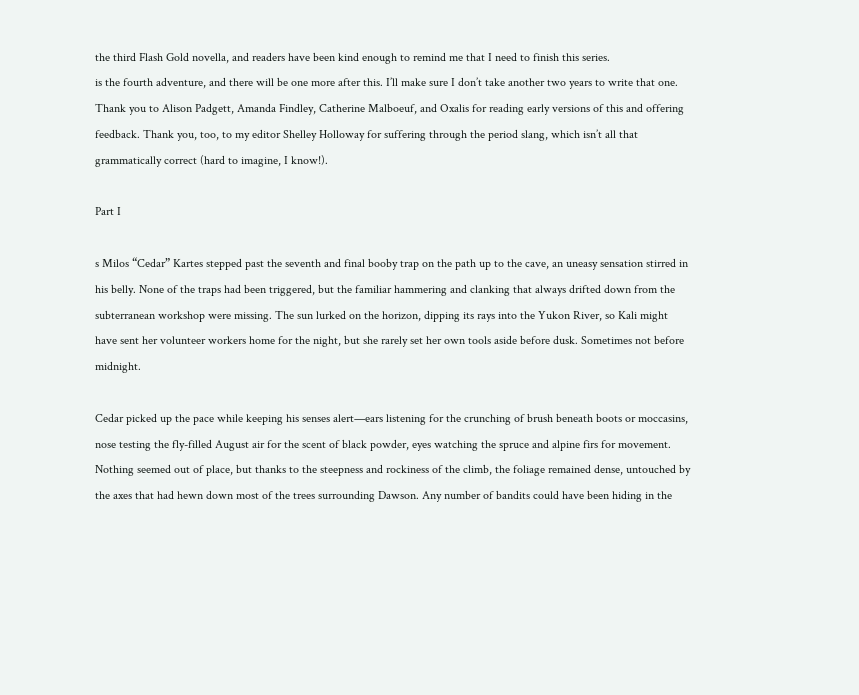the third Flash Gold novella, and readers have been kind enough to remind me that I need to finish this series.
is the fourth adventure, and there will be one more after this. I’ll make sure I don’t take another two years to write that one. Thank you to Alison Padgett, Amanda Findley, Catherine Malboeuf, and Oxalis for reading early versions of this and offering feedback. Thank you, too, to my editor Shelley Holloway for suffering through the period slang, which isn’t all that grammatically correct (hard to imagine, I know!).

Part I

s Milos “Cedar” Kartes stepped past the seventh and final booby trap on the path up to the cave, an uneasy sensation stirred in his belly. None of the traps had been triggered, but the familiar hammering and clanking that always drifted down from the subterranean workshop were missing. The sun lurked on the horizon, dipping its rays into the Yukon River, so Kali might have sent her volunteer workers home for the night, but she rarely set her own tools aside before dusk. Sometimes not before midnight.

Cedar picked up the pace while keeping his senses alert—ears listening for the crunching of brush beneath boots or moccasins, nose testing the fly-filled August air for the scent of black powder, eyes watching the spruce and alpine firs for movement. Nothing seemed out of place, but thanks to the steepness and rockiness of the climb, the foliage remained dense, untouched by the axes that had hewn down most of the trees surrounding Dawson. Any number of bandits could have been hiding in the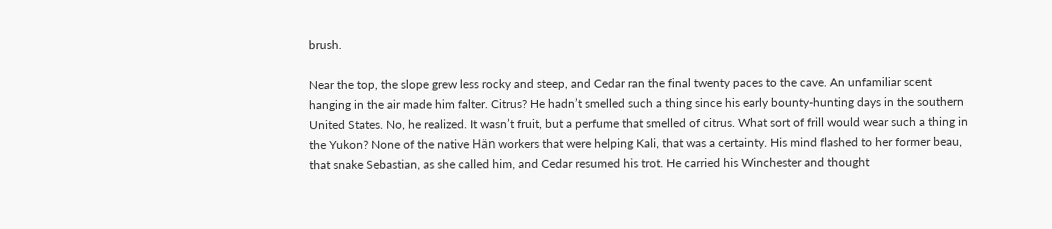brush.

Near the top, the slope grew less rocky and steep, and Cedar ran the final twenty paces to the cave. An unfamiliar scent hanging in the air made him falter. Citrus? He hadn’t smelled such a thing since his early bounty-hunting days in the southern United States. No, he realized. It wasn’t fruit, but a perfume that smelled of citrus. What sort of frill would wear such a thing in the Yukon? None of the native Hän workers that were helping Kali, that was a certainty. His mind flashed to her former beau, that snake Sebastian, as she called him, and Cedar resumed his trot. He carried his Winchester and thought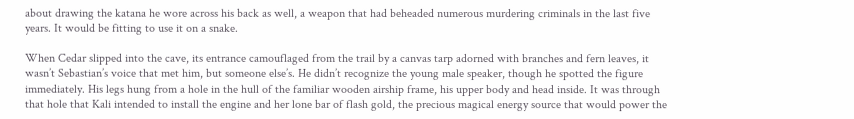about drawing the katana he wore across his back as well, a weapon that had beheaded numerous murdering criminals in the last five years. It would be fitting to use it on a snake.

When Cedar slipped into the cave, its entrance camouflaged from the trail by a canvas tarp adorned with branches and fern leaves, it wasn’t Sebastian’s voice that met him, but someone else’s. He didn’t recognize the young male speaker, though he spotted the figure immediately. His legs hung from a hole in the hull of the familiar wooden airship frame, his upper body and head inside. It was through that hole that Kali intended to install the engine and her lone bar of flash gold, the precious magical energy source that would power the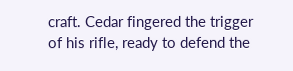craft. Cedar fingered the trigger of his rifle, ready to defend the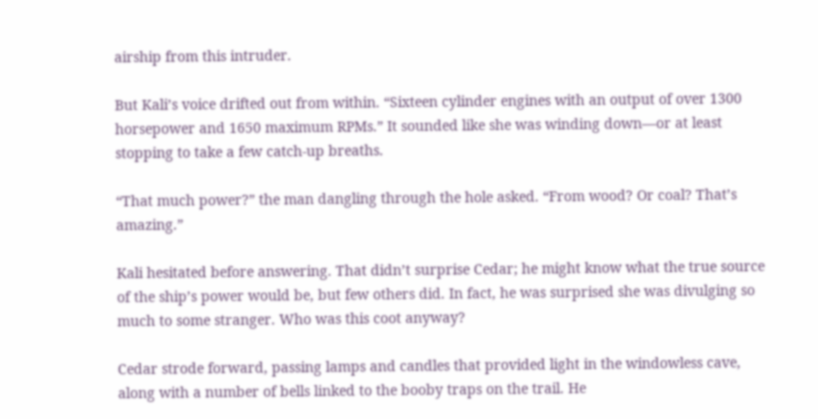airship from this intruder.

But Kali’s voice drifted out from within. “Sixteen cylinder engines with an output of over 1300 horsepower and 1650 maximum RPMs.” It sounded like she was winding down—or at least stopping to take a few catch-up breaths.

“That much power?” the man dangling through the hole asked. “From wood? Or coal? That’s amazing.”

Kali hesitated before answering. That didn’t surprise Cedar; he might know what the true source of the ship’s power would be, but few others did. In fact, he was surprised she was divulging so much to some stranger. Who was this coot anyway?

Cedar strode forward, passing lamps and candles that provided light in the windowless cave, along with a number of bells linked to the booby traps on the trail. He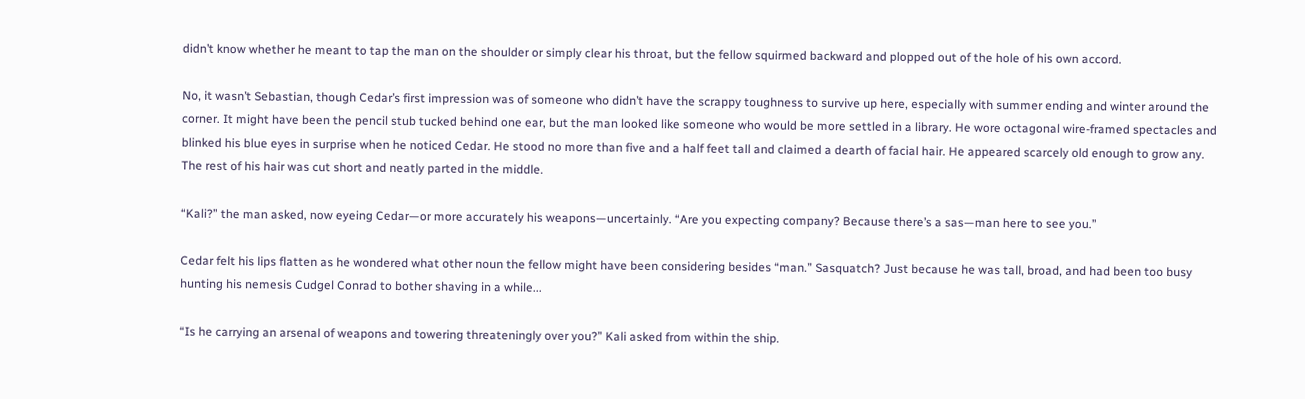didn’t know whether he meant to tap the man on the shoulder or simply clear his throat, but the fellow squirmed backward and plopped out of the hole of his own accord.

No, it wasn’t Sebastian, though Cedar’s first impression was of someone who didn’t have the scrappy toughness to survive up here, especially with summer ending and winter around the corner. It might have been the pencil stub tucked behind one ear, but the man looked like someone who would be more settled in a library. He wore octagonal wire-framed spectacles and blinked his blue eyes in surprise when he noticed Cedar. He stood no more than five and a half feet tall and claimed a dearth of facial hair. He appeared scarcely old enough to grow any. The rest of his hair was cut short and neatly parted in the middle.

“Kali?” the man asked, now eyeing Cedar—or more accurately his weapons—uncertainly. “Are you expecting company? Because there’s a sas—man here to see you.”

Cedar felt his lips flatten as he wondered what other noun the fellow might have been considering besides “man.” Sasquatch? Just because he was tall, broad, and had been too busy hunting his nemesis Cudgel Conrad to bother shaving in a while...

“Is he carrying an arsenal of weapons and towering threateningly over you?” Kali asked from within the ship.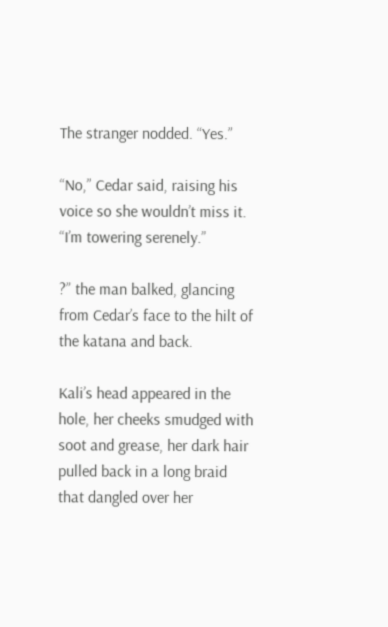The stranger nodded. “Yes.”

“No,” Cedar said, raising his voice so she wouldn’t miss it. “I’m towering serenely.”

?” the man balked, glancing from Cedar’s face to the hilt of the katana and back.

Kali’s head appeared in the hole, her cheeks smudged with soot and grease, her dark hair pulled back in a long braid that dangled over her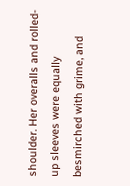shoulder. Her overalls and rolled-up sleeves were equally besmirched with grime, and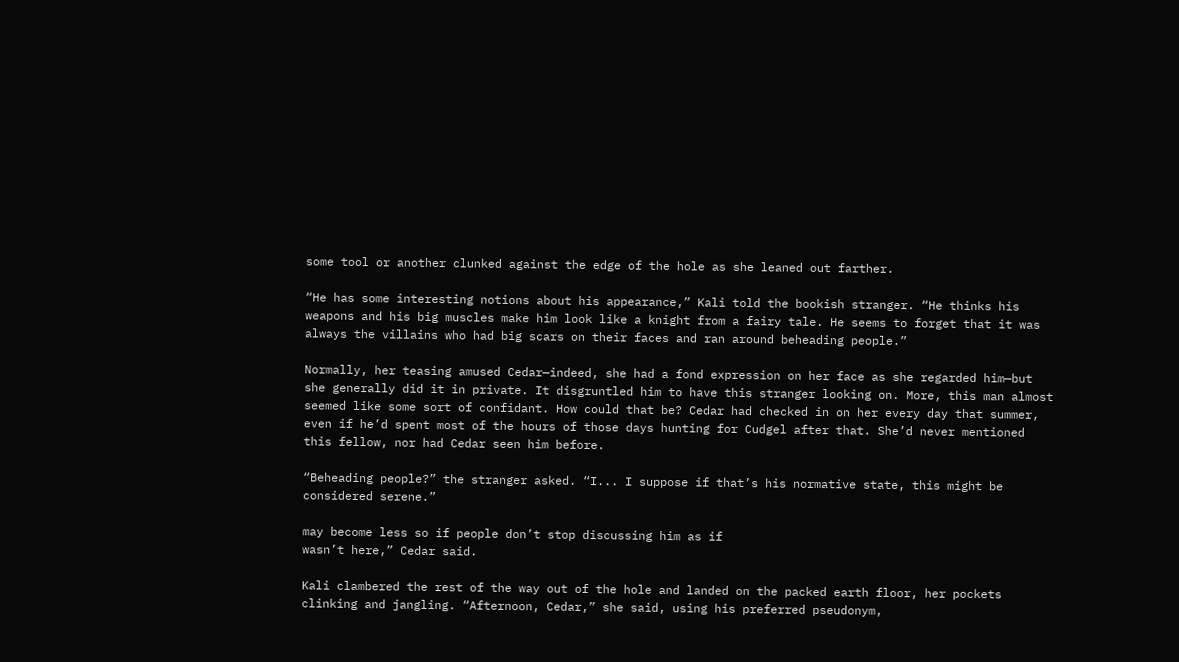some tool or another clunked against the edge of the hole as she leaned out farther.

“He has some interesting notions about his appearance,” Kali told the bookish stranger. “He thinks his weapons and his big muscles make him look like a knight from a fairy tale. He seems to forget that it was always the villains who had big scars on their faces and ran around beheading people.”

Normally, her teasing amused Cedar—indeed, she had a fond expression on her face as she regarded him—but she generally did it in private. It disgruntled him to have this stranger looking on. More, this man almost seemed like some sort of confidant. How could that be? Cedar had checked in on her every day that summer, even if he’d spent most of the hours of those days hunting for Cudgel after that. She’d never mentioned this fellow, nor had Cedar seen him before.

“Beheading people?” the stranger asked. “I... I suppose if that’s his normative state, this might be considered serene.”

may become less so if people don’t stop discussing him as if
wasn’t here,” Cedar said.

Kali clambered the rest of the way out of the hole and landed on the packed earth floor, her pockets clinking and jangling. “Afternoon, Cedar,” she said, using his preferred pseudonym,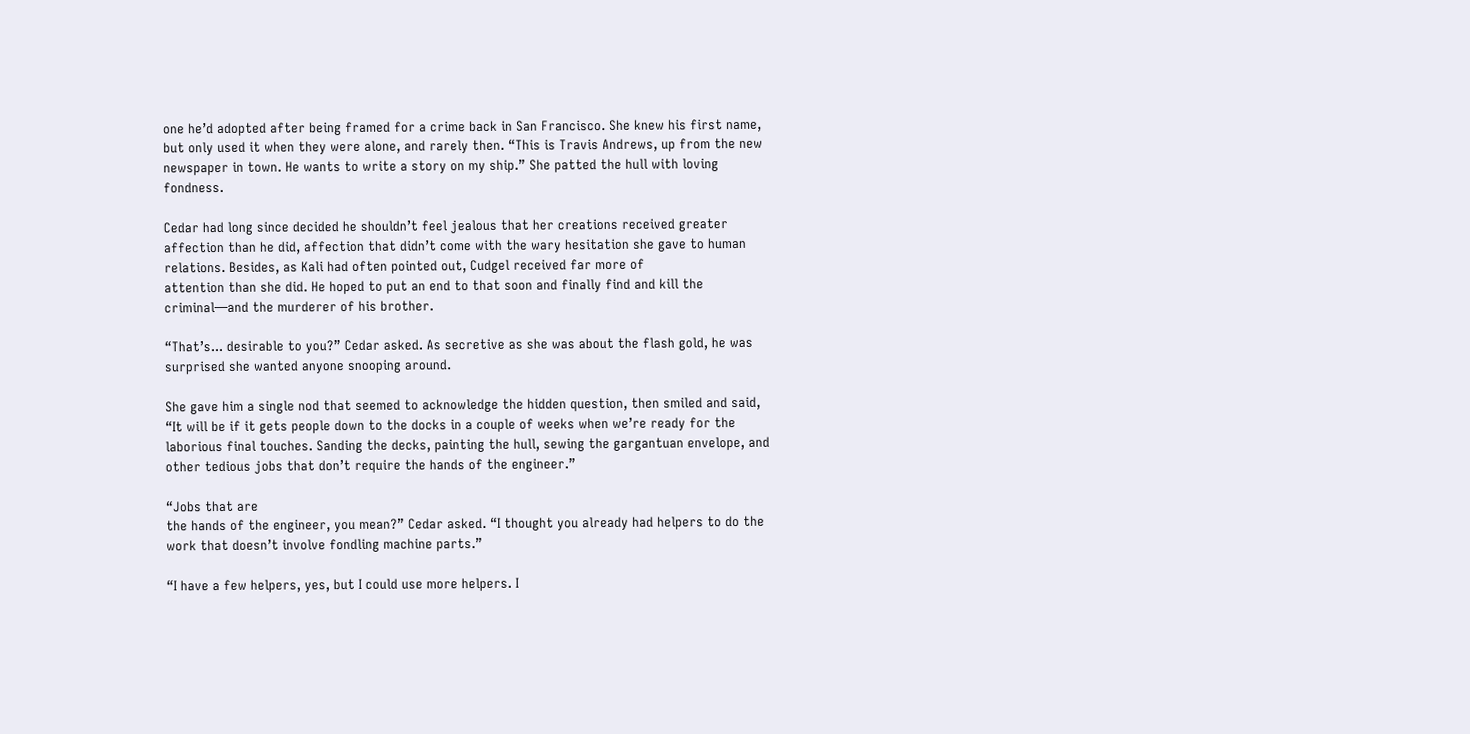one he’d adopted after being framed for a crime back in San Francisco. She knew his first name, but only used it when they were alone, and rarely then. “This is Travis Andrews, up from the new newspaper in town. He wants to write a story on my ship.” She patted the hull with loving fondness.

Cedar had long since decided he shouldn’t feel jealous that her creations received greater affection than he did, affection that didn’t come with the wary hesitation she gave to human relations. Besides, as Kali had often pointed out, Cudgel received far more of
attention than she did. He hoped to put an end to that soon and finally find and kill the criminal—and the murderer of his brother.

“That’s... desirable to you?” Cedar asked. As secretive as she was about the flash gold, he was surprised she wanted anyone snooping around.

She gave him a single nod that seemed to acknowledge the hidden question, then smiled and said, “It will be if it gets people down to the docks in a couple of weeks when we’re ready for the laborious final touches. Sanding the decks, painting the hull, sewing the gargantuan envelope, and other tedious jobs that don’t require the hands of the engineer.”

“Jobs that are
the hands of the engineer, you mean?” Cedar asked. “I thought you already had helpers to do the work that doesn’t involve fondling machine parts.”

“I have a few helpers, yes, but I could use more helpers. I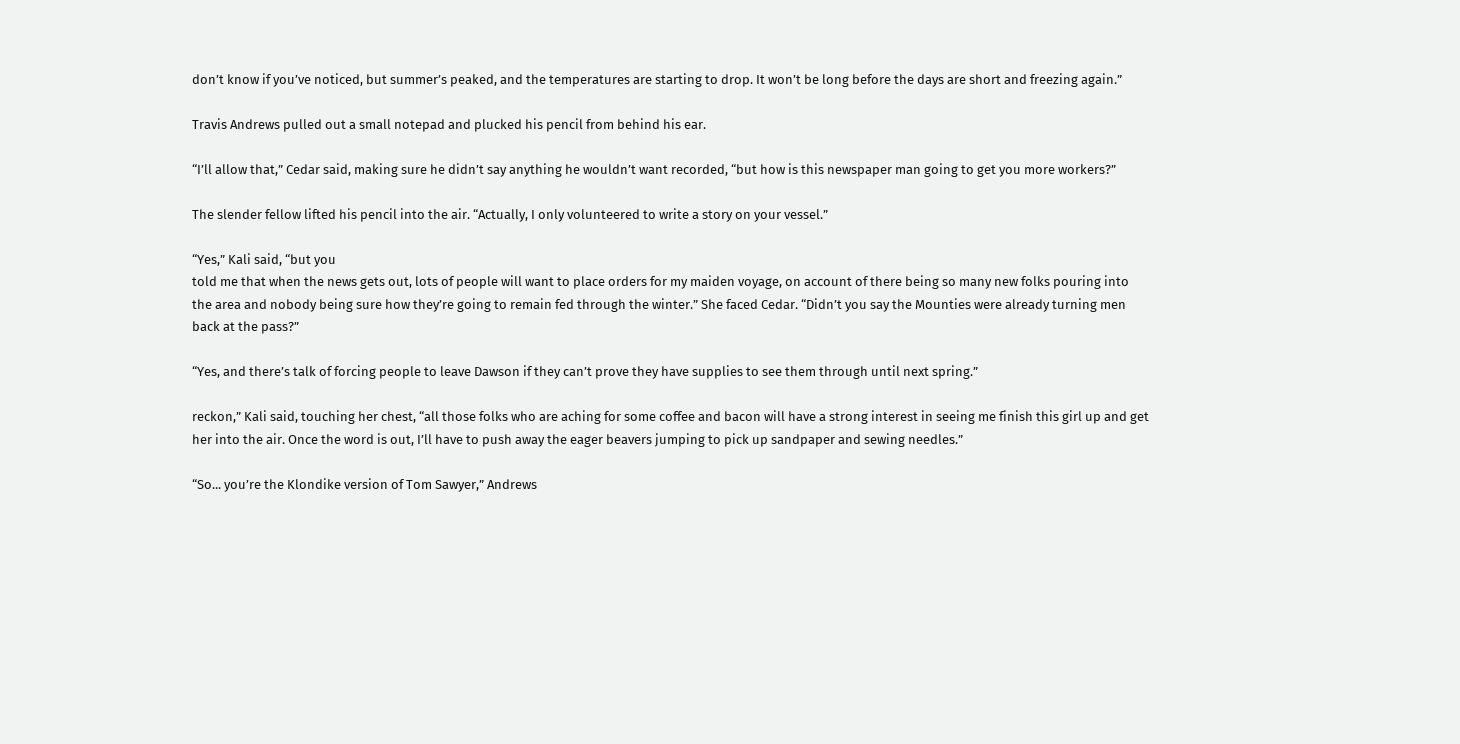don’t know if you’ve noticed, but summer’s peaked, and the temperatures are starting to drop. It won’t be long before the days are short and freezing again.”

Travis Andrews pulled out a small notepad and plucked his pencil from behind his ear.

“I’ll allow that,” Cedar said, making sure he didn’t say anything he wouldn’t want recorded, “but how is this newspaper man going to get you more workers?”

The slender fellow lifted his pencil into the air. “Actually, I only volunteered to write a story on your vessel.”

“Yes,” Kali said, “but you
told me that when the news gets out, lots of people will want to place orders for my maiden voyage, on account of there being so many new folks pouring into the area and nobody being sure how they’re going to remain fed through the winter.” She faced Cedar. “Didn’t you say the Mounties were already turning men back at the pass?”

“Yes, and there’s talk of forcing people to leave Dawson if they can’t prove they have supplies to see them through until next spring.”

reckon,” Kali said, touching her chest, “all those folks who are aching for some coffee and bacon will have a strong interest in seeing me finish this girl up and get her into the air. Once the word is out, I’ll have to push away the eager beavers jumping to pick up sandpaper and sewing needles.”

“So... you’re the Klondike version of Tom Sawyer,” Andrews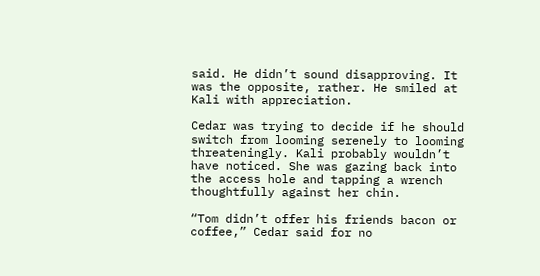said. He didn’t sound disapproving. It was the opposite, rather. He smiled at Kali with appreciation.

Cedar was trying to decide if he should switch from looming serenely to looming threateningly. Kali probably wouldn’t have noticed. She was gazing back into the access hole and tapping a wrench thoughtfully against her chin.

“Tom didn’t offer his friends bacon or coffee,” Cedar said for no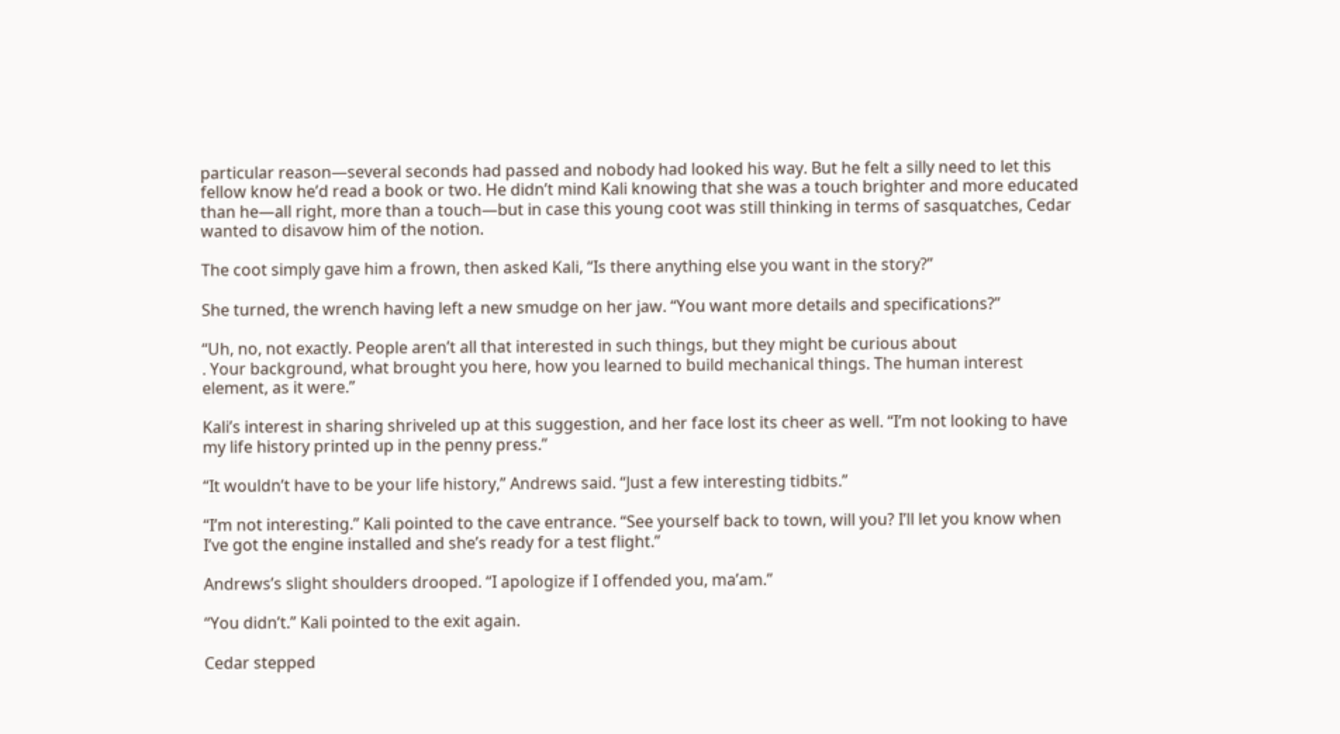particular reason—several seconds had passed and nobody had looked his way. But he felt a silly need to let this fellow know he’d read a book or two. He didn’t mind Kali knowing that she was a touch brighter and more educated than he—all right, more than a touch—but in case this young coot was still thinking in terms of sasquatches, Cedar wanted to disavow him of the notion.

The coot simply gave him a frown, then asked Kali, “Is there anything else you want in the story?”

She turned, the wrench having left a new smudge on her jaw. “You want more details and specifications?”

“Uh, no, not exactly. People aren’t all that interested in such things, but they might be curious about
. Your background, what brought you here, how you learned to build mechanical things. The human interest element, as it were.”

Kali’s interest in sharing shriveled up at this suggestion, and her face lost its cheer as well. “I’m not looking to have my life history printed up in the penny press.”

“It wouldn’t have to be your life history,” Andrews said. “Just a few interesting tidbits.”

“I’m not interesting.” Kali pointed to the cave entrance. “See yourself back to town, will you? I’ll let you know when I’ve got the engine installed and she’s ready for a test flight.”

Andrews’s slight shoulders drooped. “I apologize if I offended you, ma’am.”

“You didn’t.” Kali pointed to the exit again.

Cedar stepped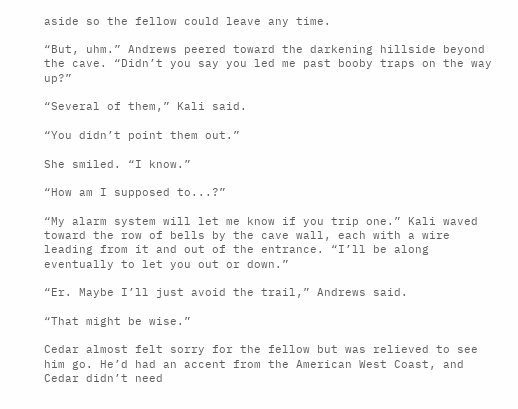aside so the fellow could leave any time.

“But, uhm.” Andrews peered toward the darkening hillside beyond the cave. “Didn’t you say you led me past booby traps on the way up?”

“Several of them,” Kali said.

“You didn’t point them out.”

She smiled. “I know.”

“How am I supposed to...?”

“My alarm system will let me know if you trip one.” Kali waved toward the row of bells by the cave wall, each with a wire leading from it and out of the entrance. “I’ll be along eventually to let you out or down.”

“Er. Maybe I’ll just avoid the trail,” Andrews said.

“That might be wise.”

Cedar almost felt sorry for the fellow but was relieved to see him go. He’d had an accent from the American West Coast, and Cedar didn’t need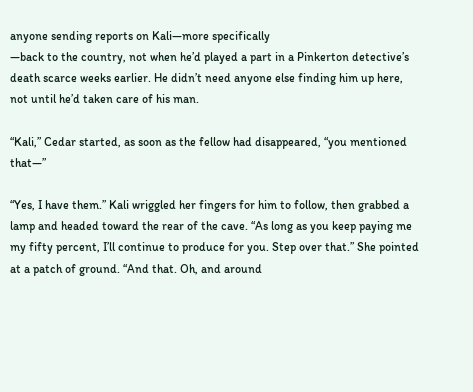anyone sending reports on Kali—more specifically
—back to the country, not when he’d played a part in a Pinkerton detective’s death scarce weeks earlier. He didn’t need anyone else finding him up here, not until he’d taken care of his man.

“Kali,” Cedar started, as soon as the fellow had disappeared, “you mentioned that—”

“Yes, I have them.” Kali wriggled her fingers for him to follow, then grabbed a lamp and headed toward the rear of the cave. “As long as you keep paying me my fifty percent, I’ll continue to produce for you. Step over that.” She pointed at a patch of ground. “And that. Oh, and around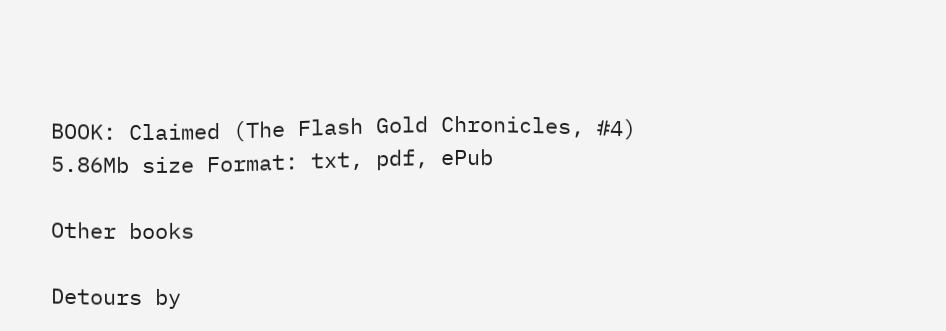BOOK: Claimed (The Flash Gold Chronicles, #4)
5.86Mb size Format: txt, pdf, ePub

Other books

Detours by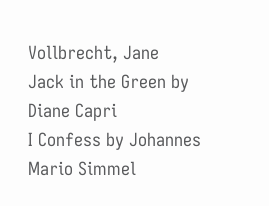Vollbrecht, Jane
Jack in the Green by Diane Capri
I Confess by Johannes Mario Simmel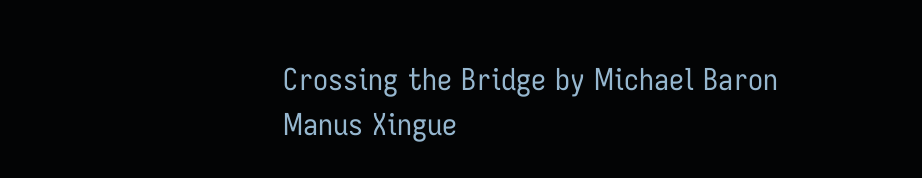Crossing the Bridge by Michael Baron
Manus Xingue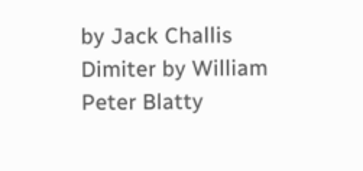by Jack Challis
Dimiter by William Peter Blatty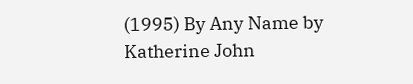(1995) By Any Name by Katherine John